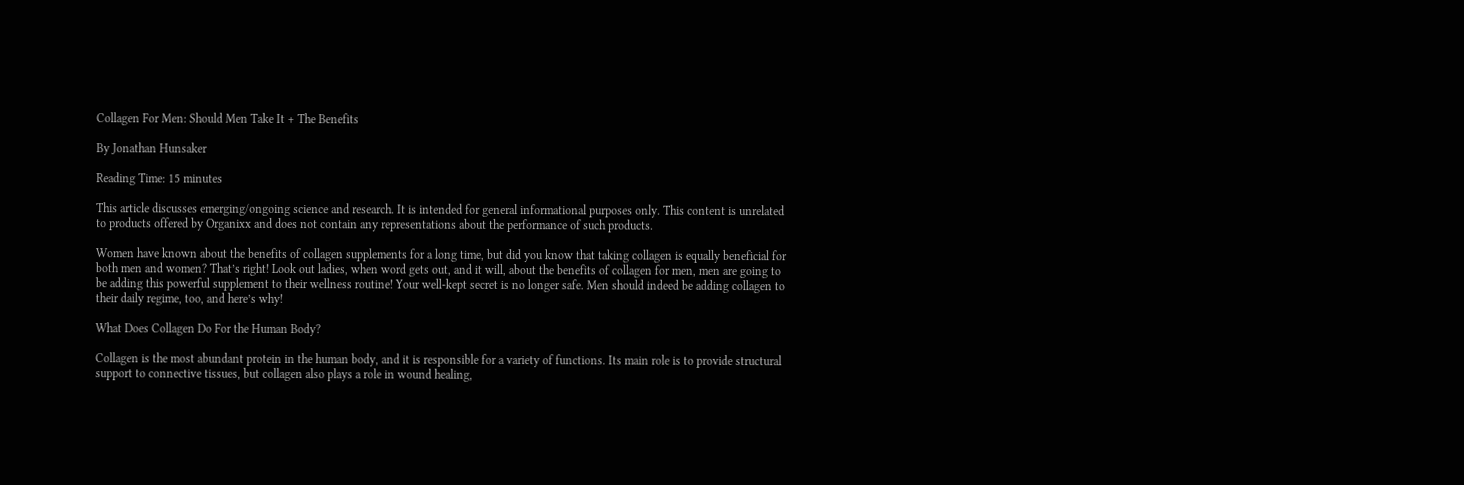Collagen For Men: Should Men Take It + The Benefits

By Jonathan Hunsaker

Reading Time: 15 minutes

This article discusses emerging/ongoing science and research. It is intended for general informational purposes only. This content is unrelated to products offered by Organixx and does not contain any representations about the performance of such products.

Women have known about the benefits of collagen supplements for a long time, but did you know that taking collagen is equally beneficial for both men and women? That’s right! Look out ladies, when word gets out, and it will, about the benefits of collagen for men, men are going to be adding this powerful supplement to their wellness routine! Your well-kept secret is no longer safe. Men should indeed be adding collagen to their daily regime, too, and here’s why!

What Does Collagen Do For the Human Body?

Collagen is the most abundant protein in the human body, and it is responsible for a variety of functions. Its main role is to provide structural support to connective tissues, but collagen also plays a role in wound healing,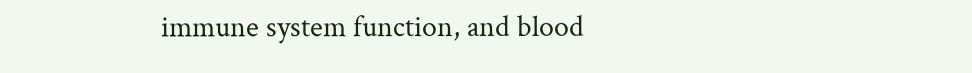immune system function, and blood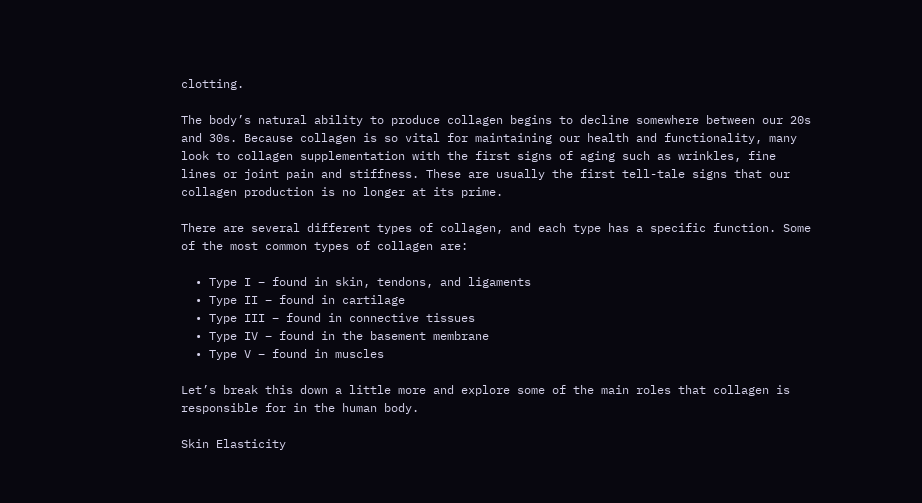clotting.

The body’s natural ability to produce collagen begins to decline somewhere between our 20s and 30s. Because collagen is so vital for maintaining our health and functionality, many look to collagen supplementation with the first signs of aging such as wrinkles, fine lines or joint pain and stiffness. These are usually the first tell-tale signs that our collagen production is no longer at its prime.

There are several different types of collagen, and each type has a specific function. Some of the most common types of collagen are:

  • Type I – found in skin, tendons, and ligaments
  • Type II – found in cartilage
  • Type III – found in connective tissues
  • Type IV – found in the basement membrane
  • Type V – found in muscles

Let’s break this down a little more and explore some of the main roles that collagen is responsible for in the human body.

Skin Elasticity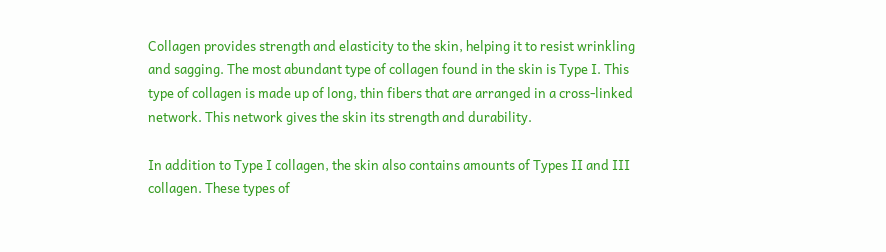Collagen provides strength and elasticity to the skin, helping it to resist wrinkling and sagging. The most abundant type of collagen found in the skin is Type I. This type of collagen is made up of long, thin fibers that are arranged in a cross-linked network. This network gives the skin its strength and durability.

In addition to Type I collagen, the skin also contains amounts of Types II and III collagen. These types of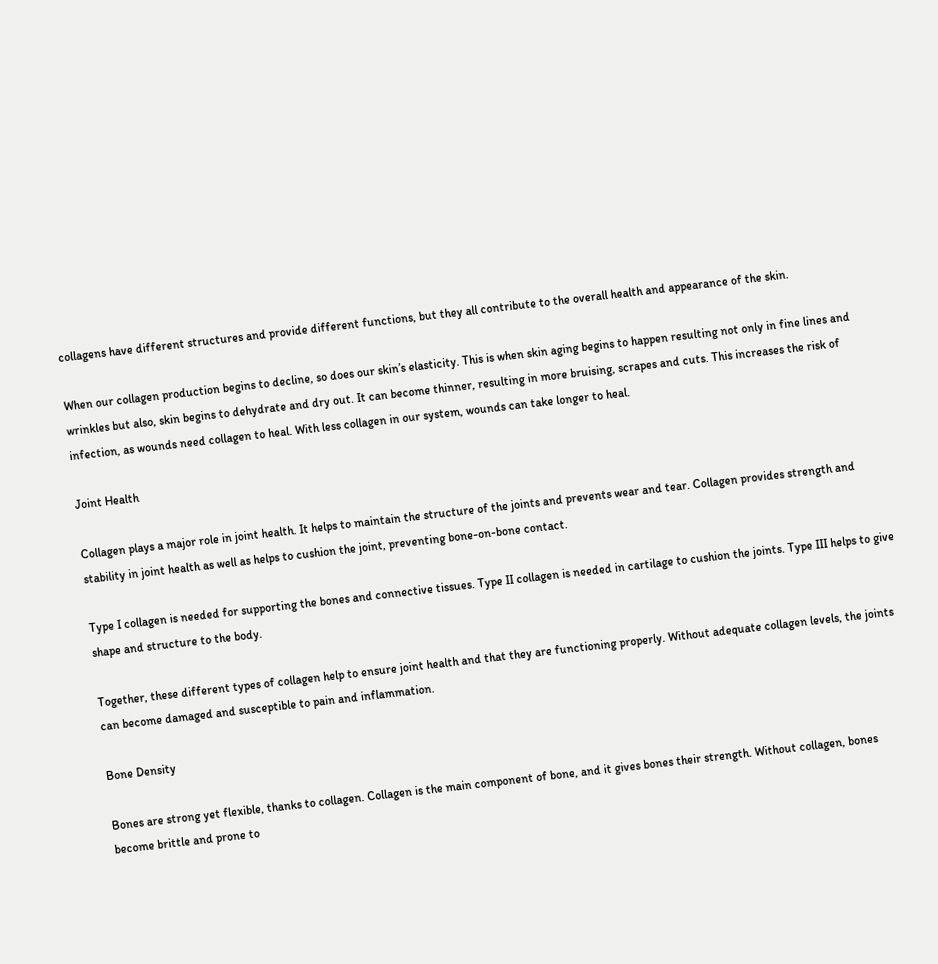collagens have different structures and provide different functions, but they all contribute to the overall health and appearance of the skin.

When our collagen production begins to decline, so does our skin’s elasticity. This is when skin aging begins to happen resulting not only in fine lines and wrinkles but also, skin begins to dehydrate and dry out. It can become thinner, resulting in more bruising, scrapes and cuts. This increases the risk of infection, as wounds need collagen to heal. With less collagen in our system, wounds can take longer to heal.

Joint Health

Collagen plays a major role in joint health. It helps to maintain the structure of the joints and prevents wear and tear. Collagen provides strength and stability in joint health as well as helps to cushion the joint, preventing bone-on-bone contact.

Type I collagen is needed for supporting the bones and connective tissues. Type II collagen is needed in cartilage to cushion the joints. Type III helps to give shape and structure to the body.

Together, these different types of collagen help to ensure joint health and that they are functioning properly. Without adequate collagen levels, the joints can become damaged and susceptible to pain and inflammation.

Bone Density

Bones are strong yet flexible, thanks to collagen. Collagen is the main component of bone, and it gives bones their strength. Without collagen, bones become brittle and prone to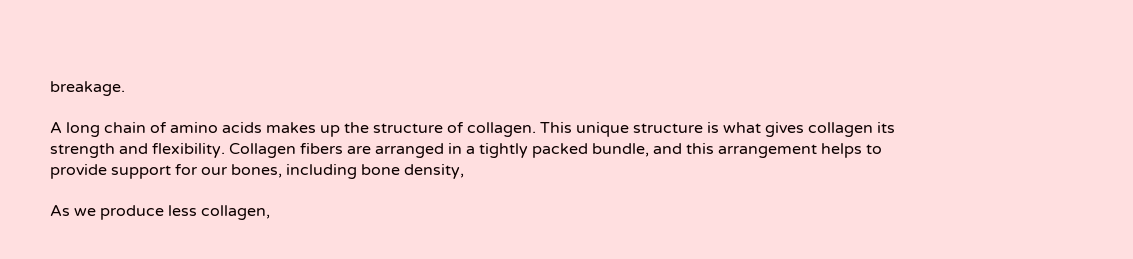breakage.

A long chain of amino acids makes up the structure of collagen. This unique structure is what gives collagen its strength and flexibility. Collagen fibers are arranged in a tightly packed bundle, and this arrangement helps to provide support for our bones, including bone density,

As we produce less collagen,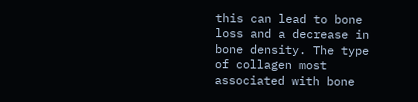this can lead to bone loss and a decrease in bone density. The type of collagen most associated with bone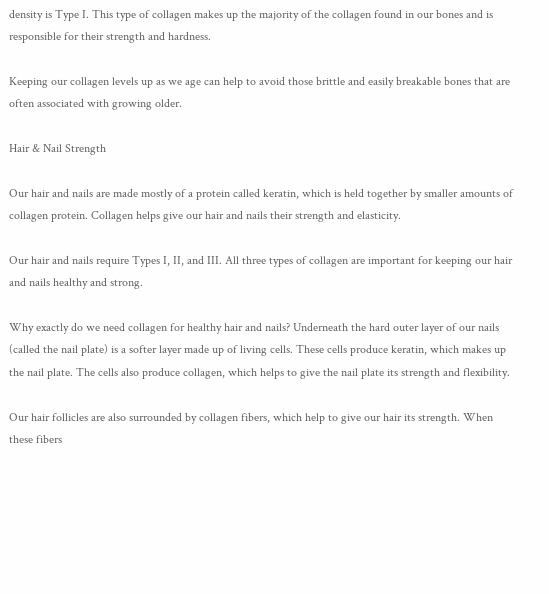density is Type I. This type of collagen makes up the majority of the collagen found in our bones and is responsible for their strength and hardness.

Keeping our collagen levels up as we age can help to avoid those brittle and easily breakable bones that are often associated with growing older.

Hair & Nail Strength

Our hair and nails are made mostly of a protein called keratin, which is held together by smaller amounts of collagen protein. Collagen helps give our hair and nails their strength and elasticity.

Our hair and nails require Types I, II, and III. All three types of collagen are important for keeping our hair and nails healthy and strong.

Why exactly do we need collagen for healthy hair and nails? Underneath the hard outer layer of our nails (called the nail plate) is a softer layer made up of living cells. These cells produce keratin, which makes up the nail plate. The cells also produce collagen, which helps to give the nail plate its strength and flexibility.

Our hair follicles are also surrounded by collagen fibers, which help to give our hair its strength. When these fibers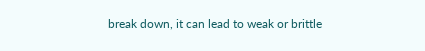break down, it can lead to weak or brittle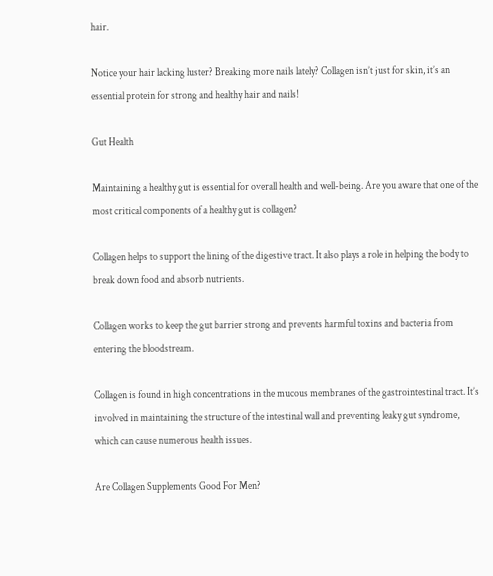hair.

Notice your hair lacking luster? Breaking more nails lately? Collagen isn’t just for skin, it’s an essential protein for strong and healthy hair and nails!

Gut Health

Maintaining a healthy gut is essential for overall health and well-being. Are you aware that one of the most critical components of a healthy gut is collagen?

Collagen helps to support the lining of the digestive tract. It also plays a role in helping the body to break down food and absorb nutrients.

Collagen works to keep the gut barrier strong and prevents harmful toxins and bacteria from entering the bloodstream.

Collagen is found in high concentrations in the mucous membranes of the gastrointestinal tract. It’s involved in maintaining the structure of the intestinal wall and preventing leaky gut syndrome, which can cause numerous health issues.

Are Collagen Supplements Good For Men?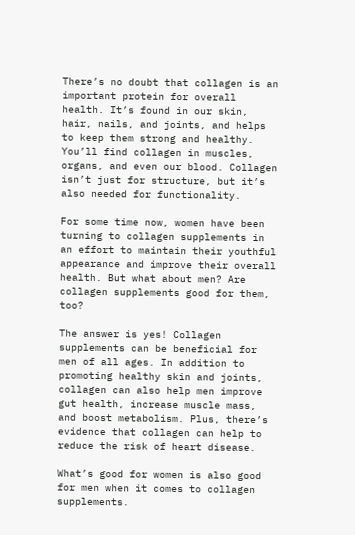There’s no doubt that collagen is an important protein for overall health. It’s found in our skin, hair, nails, and joints, and helps to keep them strong and healthy. You’ll find collagen in muscles, organs, and even our blood. Collagen isn’t just for structure, but it’s also needed for functionality.

For some time now, women have been turning to collagen supplements in an effort to maintain their youthful appearance and improve their overall health. But what about men? Are collagen supplements good for them, too?

The answer is yes! Collagen supplements can be beneficial for men of all ages. In addition to promoting healthy skin and joints, collagen can also help men improve gut health, increase muscle mass, and boost metabolism. Plus, there’s evidence that collagen can help to reduce the risk of heart disease.

What’s good for women is also good for men when it comes to collagen supplements.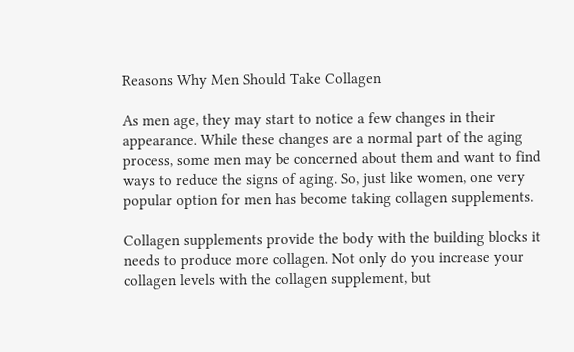Reasons Why Men Should Take Collagen

As men age, they may start to notice a few changes in their appearance. While these changes are a normal part of the aging process, some men may be concerned about them and want to find ways to reduce the signs of aging. So, just like women, one very popular option for men has become taking collagen supplements.

Collagen supplements provide the body with the building blocks it needs to produce more collagen. Not only do you increase your collagen levels with the collagen supplement, but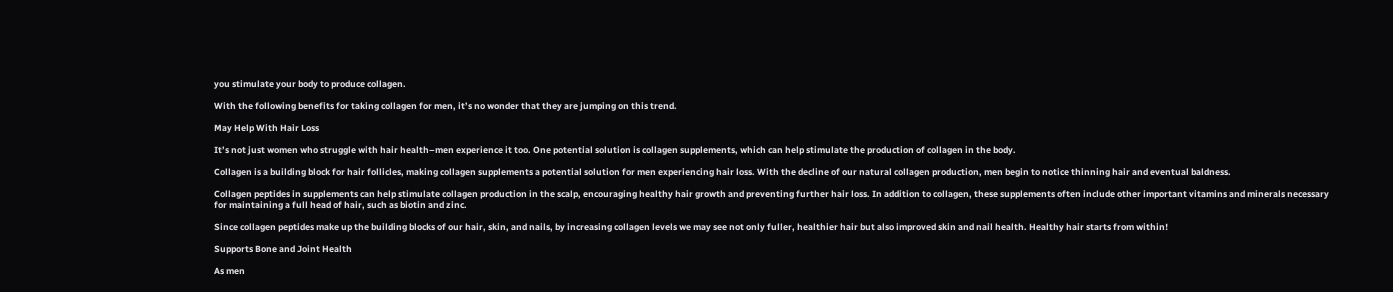you stimulate your body to produce collagen.

With the following benefits for taking collagen for men, it’s no wonder that they are jumping on this trend.

May Help With Hair Loss

It’s not just women who struggle with hair health–men experience it too. One potential solution is collagen supplements, which can help stimulate the production of collagen in the body.

Collagen is a building block for hair follicles, making collagen supplements a potential solution for men experiencing hair loss. With the decline of our natural collagen production, men begin to notice thinning hair and eventual baldness.

Collagen peptides in supplements can help stimulate collagen production in the scalp, encouraging healthy hair growth and preventing further hair loss. In addition to collagen, these supplements often include other important vitamins and minerals necessary for maintaining a full head of hair, such as biotin and zinc.

Since collagen peptides make up the building blocks of our hair, skin, and nails, by increasing collagen levels we may see not only fuller, healthier hair but also improved skin and nail health. Healthy hair starts from within!

Supports Bone and Joint Health

As men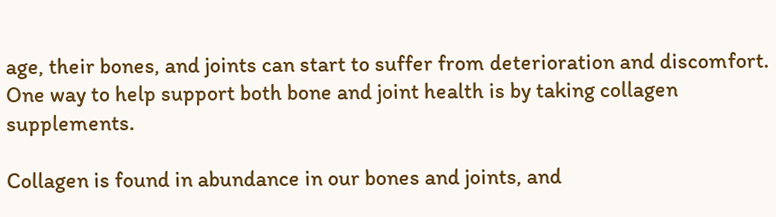age, their bones, and joints can start to suffer from deterioration and discomfort. One way to help support both bone and joint health is by taking collagen supplements.

Collagen is found in abundance in our bones and joints, and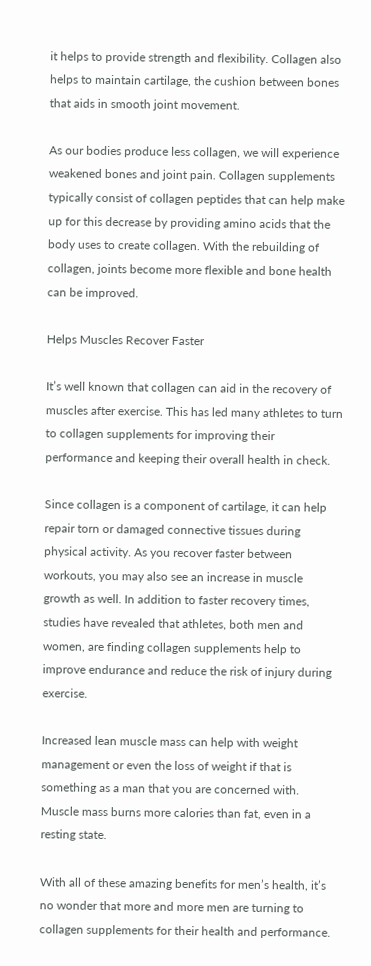it helps to provide strength and flexibility. Collagen also helps to maintain cartilage, the cushion between bones that aids in smooth joint movement.

As our bodies produce less collagen, we will experience weakened bones and joint pain. Collagen supplements typically consist of collagen peptides that can help make up for this decrease by providing amino acids that the body uses to create collagen. With the rebuilding of collagen, joints become more flexible and bone health can be improved.

Helps Muscles Recover Faster

It’s well known that collagen can aid in the recovery of muscles after exercise. This has led many athletes to turn to collagen supplements for improving their performance and keeping their overall health in check.

Since collagen is a component of cartilage, it can help repair torn or damaged connective tissues during physical activity. As you recover faster between workouts, you may also see an increase in muscle growth as well. In addition to faster recovery times, studies have revealed that athletes, both men and women, are finding collagen supplements help to improve endurance and reduce the risk of injury during exercise.

Increased lean muscle mass can help with weight management or even the loss of weight if that is something as a man that you are concerned with. Muscle mass burns more calories than fat, even in a resting state.

With all of these amazing benefits for men’s health, it’s no wonder that more and more men are turning to collagen supplements for their health and performance.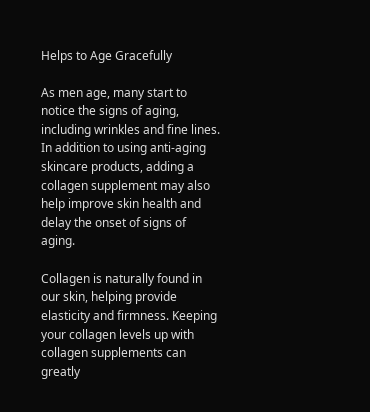Helps to Age Gracefully

As men age, many start to notice the signs of aging, including wrinkles and fine lines. In addition to using anti-aging skincare products, adding a collagen supplement may also help improve skin health and delay the onset of signs of aging.

Collagen is naturally found in our skin, helping provide elasticity and firmness. Keeping your collagen levels up with collagen supplements can greatly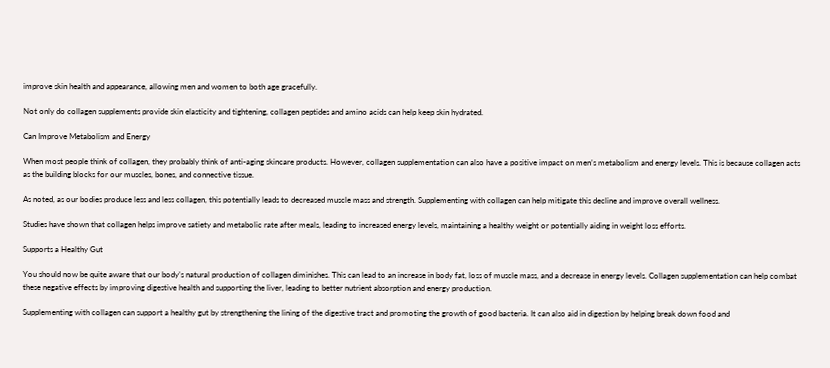improve skin health and appearance, allowing men and women to both age gracefully.

Not only do collagen supplements provide skin elasticity and tightening, collagen peptides and amino acids can help keep skin hydrated.

Can Improve Metabolism and Energy

When most people think of collagen, they probably think of anti-aging skincare products. However, collagen supplementation can also have a positive impact on men’s metabolism and energy levels. This is because collagen acts as the building blocks for our muscles, bones, and connective tissue.

As noted, as our bodies produce less and less collagen, this potentially leads to decreased muscle mass and strength. Supplementing with collagen can help mitigate this decline and improve overall wellness.

Studies have shown that collagen helps improve satiety and metabolic rate after meals, leading to increased energy levels, maintaining a healthy weight or potentially aiding in weight loss efforts.

Supports a Healthy Gut

You should now be quite aware that our body’s natural production of collagen diminishes. This can lead to an increase in body fat, loss of muscle mass, and a decrease in energy levels. Collagen supplementation can help combat these negative effects by improving digestive health and supporting the liver, leading to better nutrient absorption and energy production.

Supplementing with collagen can support a healthy gut by strengthening the lining of the digestive tract and promoting the growth of good bacteria. It can also aid in digestion by helping break down food and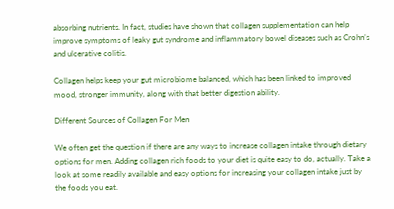absorbing nutrients. In fact, studies have shown that collagen supplementation can help improve symptoms of leaky gut syndrome and inflammatory bowel diseases such as Crohn’s and ulcerative colitis.

Collagen helps keep your gut microbiome balanced, which has been linked to improved mood, stronger immunity, along with that better digestion ability.

Different Sources of Collagen For Men

We often get the question if there are any ways to increase collagen intake through dietary options for men. Adding collagen rich foods to your diet is quite easy to do, actually. Take a look at some readily available and easy options for increasing your collagen intake just by the foods you eat.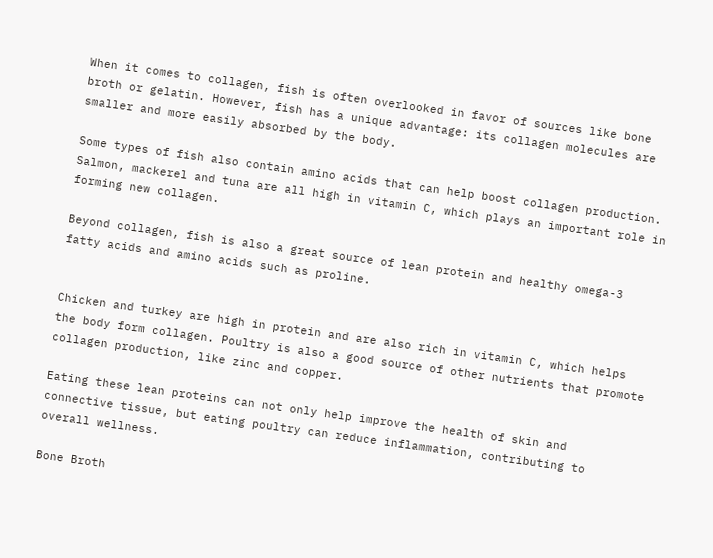When it comes to collagen, fish is often overlooked in favor of sources like bone broth or gelatin. However, fish has a unique advantage: its collagen molecules are smaller and more easily absorbed by the body.

Some types of fish also contain amino acids that can help boost collagen production. Salmon, mackerel and tuna are all high in vitamin C, which plays an important role in forming new collagen.

Beyond collagen, fish is also a great source of lean protein and healthy omega-3 fatty acids and amino acids such as proline.


Chicken and turkey are high in protein and are also rich in vitamin C, which helps the body form collagen. Poultry is also a good source of other nutrients that promote collagen production, like zinc and copper.

Eating these lean proteins can not only help improve the health of skin and connective tissue, but eating poultry can reduce inflammation, contributing to overall wellness.

Bone Broth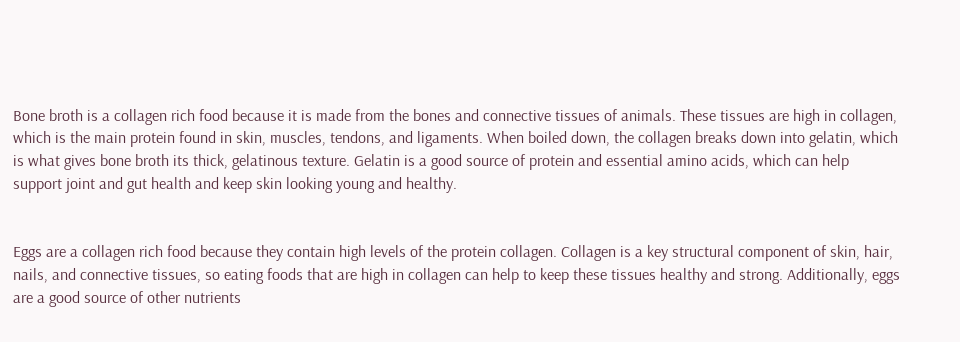Bone broth is a collagen rich food because it is made from the bones and connective tissues of animals. These tissues are high in collagen, which is the main protein found in skin, muscles, tendons, and ligaments. When boiled down, the collagen breaks down into gelatin, which is what gives bone broth its thick, gelatinous texture. Gelatin is a good source of protein and essential amino acids, which can help support joint and gut health and keep skin looking young and healthy.


Eggs are a collagen rich food because they contain high levels of the protein collagen. Collagen is a key structural component of skin, hair, nails, and connective tissues, so eating foods that are high in collagen can help to keep these tissues healthy and strong. Additionally, eggs are a good source of other nutrients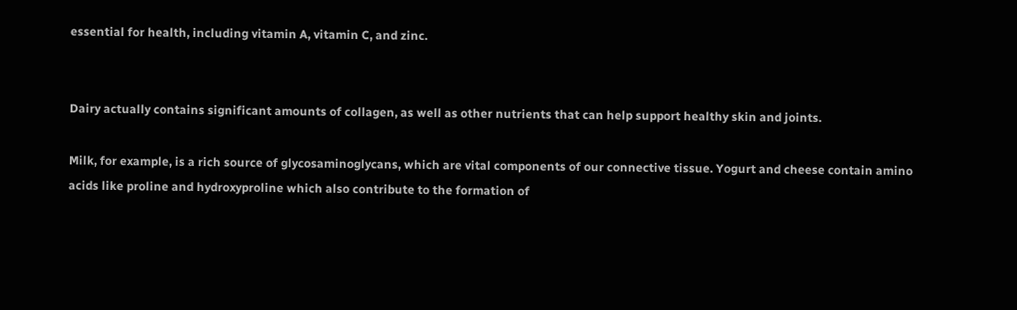essential for health, including vitamin A, vitamin C, and zinc.


Dairy actually contains significant amounts of collagen, as well as other nutrients that can help support healthy skin and joints.

Milk, for example, is a rich source of glycosaminoglycans, which are vital components of our connective tissue. Yogurt and cheese contain amino acids like proline and hydroxyproline which also contribute to the formation of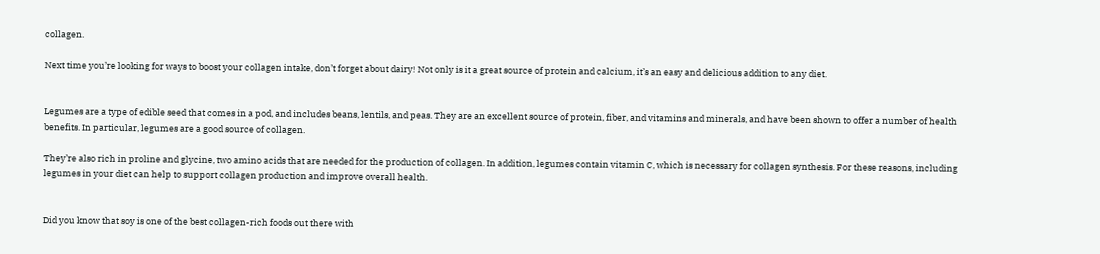collagen.

Next time you’re looking for ways to boost your collagen intake, don’t forget about dairy! Not only is it a great source of protein and calcium, it’s an easy and delicious addition to any diet.


Legumes are a type of edible seed that comes in a pod, and includes beans, lentils, and peas. They are an excellent source of protein, fiber, and vitamins and minerals, and have been shown to offer a number of health benefits. In particular, legumes are a good source of collagen.

They’re also rich in proline and glycine, two amino acids that are needed for the production of collagen. In addition, legumes contain vitamin C, which is necessary for collagen synthesis. For these reasons, including legumes in your diet can help to support collagen production and improve overall health.


Did you know that soy is one of the best collagen-rich foods out there with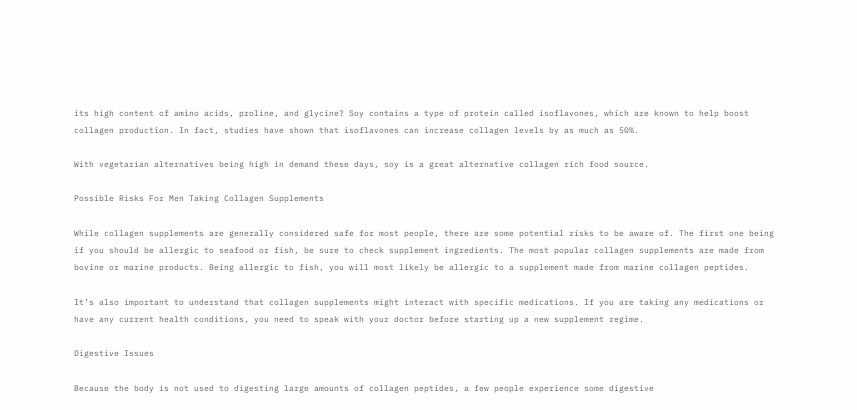its high content of amino acids, proline, and glycine? Soy contains a type of protein called isoflavones, which are known to help boost collagen production. In fact, studies have shown that isoflavones can increase collagen levels by as much as 50%.

With vegetarian alternatives being high in demand these days, soy is a great alternative collagen rich food source.

Possible Risks For Men Taking Collagen Supplements

While collagen supplements are generally considered safe for most people, there are some potential risks to be aware of. The first one being if you should be allergic to seafood or fish, be sure to check supplement ingredients. The most popular collagen supplements are made from bovine or marine products. Being allergic to fish, you will most likely be allergic to a supplement made from marine collagen peptides.

It’s also important to understand that collagen supplements might interact with specific medications. If you are taking any medications or have any current health conditions, you need to speak with your doctor before starting up a new supplement regime.

Digestive Issues

Because the body is not used to digesting large amounts of collagen peptides, a few people experience some digestive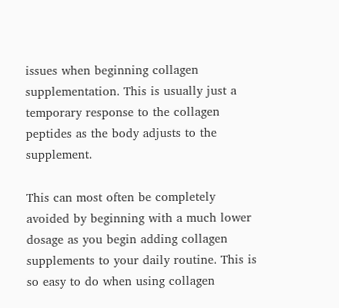issues when beginning collagen supplementation. This is usually just a temporary response to the collagen peptides as the body adjusts to the supplement.

This can most often be completely avoided by beginning with a much lower dosage as you begin adding collagen supplements to your daily routine. This is so easy to do when using collagen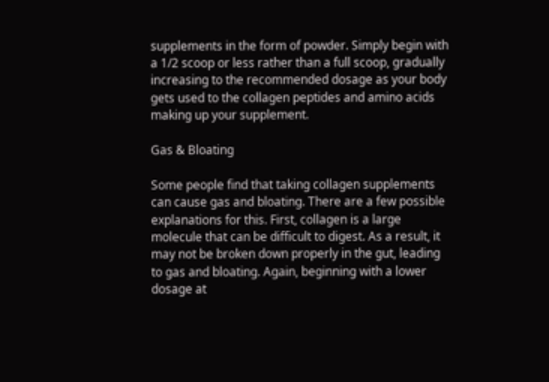supplements in the form of powder. Simply begin with a 1/2 scoop or less rather than a full scoop, gradually increasing to the recommended dosage as your body gets used to the collagen peptides and amino acids making up your supplement.

Gas & Bloating

Some people find that taking collagen supplements can cause gas and bloating. There are a few possible explanations for this. First, collagen is a large molecule that can be difficult to digest. As a result, it may not be broken down properly in the gut, leading to gas and bloating. Again, beginning with a lower dosage at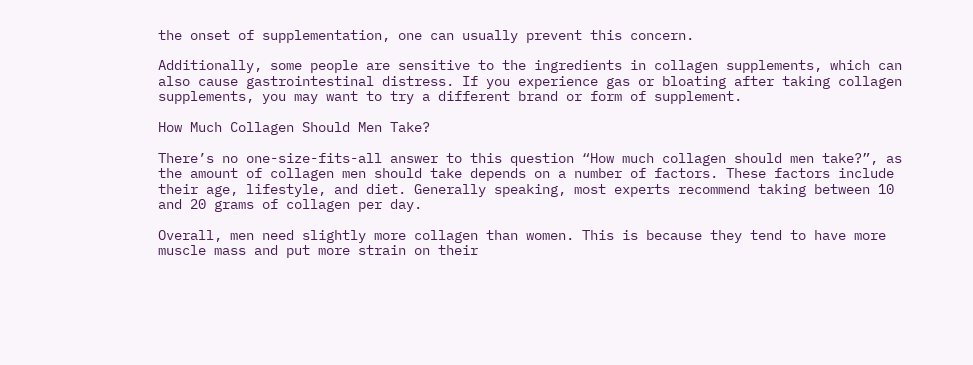the onset of supplementation, one can usually prevent this concern.

Additionally, some people are sensitive to the ingredients in collagen supplements, which can also cause gastrointestinal distress. If you experience gas or bloating after taking collagen supplements, you may want to try a different brand or form of supplement.

How Much Collagen Should Men Take?

There’s no one-size-fits-all answer to this question “How much collagen should men take?”, as the amount of collagen men should take depends on a number of factors. These factors include their age, lifestyle, and diet. Generally speaking, most experts recommend taking between 10 and 20 grams of collagen per day.

Overall, men need slightly more collagen than women. This is because they tend to have more muscle mass and put more strain on their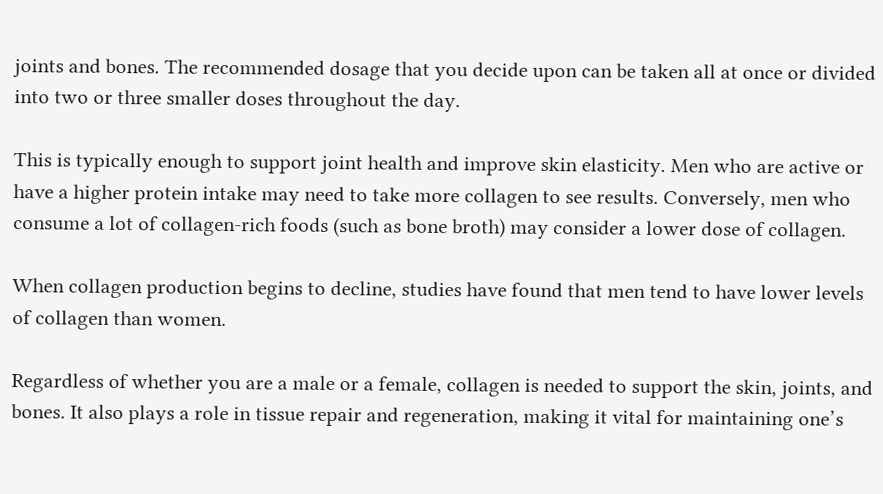joints and bones. The recommended dosage that you decide upon can be taken all at once or divided into two or three smaller doses throughout the day.

This is typically enough to support joint health and improve skin elasticity. Men who are active or have a higher protein intake may need to take more collagen to see results. Conversely, men who consume a lot of collagen-rich foods (such as bone broth) may consider a lower dose of collagen.

When collagen production begins to decline, studies have found that men tend to have lower levels of collagen than women.

Regardless of whether you are a male or a female, collagen is needed to support the skin, joints, and bones. It also plays a role in tissue repair and regeneration, making it vital for maintaining one’s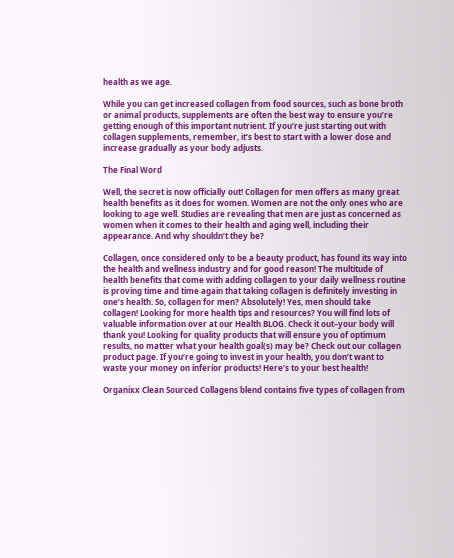health as we age.

While you can get increased collagen from food sources, such as bone broth or animal products, supplements are often the best way to ensure you’re getting enough of this important nutrient. If you’re just starting out with collagen supplements, remember, it’s best to start with a lower dose and increase gradually as your body adjusts.

The Final Word

Well, the secret is now officially out! Collagen for men offers as many great health benefits as it does for women. Women are not the only ones who are looking to age well. Studies are revealing that men are just as concerned as women when it comes to their health and aging well, including their appearance. And why shouldn’t they be?

Collagen, once considered only to be a beauty product, has found its way into the health and wellness industry and for good reason! The multitude of health benefits that come with adding collagen to your daily wellness routine is proving time and time again that taking collagen is definitely investing in one’s health. So, collagen for men? Absolutely! Yes, men should take collagen! Looking for more health tips and resources? You will find lots of valuable information over at our Health BLOG. Check it out–your body will thank you! Looking for quality products that will ensure you of optimum results, no matter what your health goal(s) may be? Check out our collagen product page. If you’re going to invest in your health, you don’t want to waste your money on inferior products! Here’s to your best health!

Organixx Clean Sourced Collagens blend contains five types of collagen from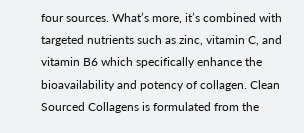four sources. What’s more, it’s combined with targeted nutrients such as zinc, vitamin C, and vitamin B6 which specifically enhance the bioavailability and potency of collagen. Clean Sourced Collagens is formulated from the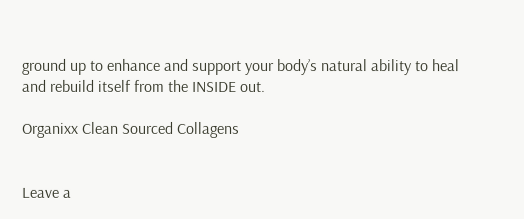ground up to enhance and support your body’s natural ability to heal and rebuild itself from the INSIDE out.

Organixx Clean Sourced Collagens


Leave a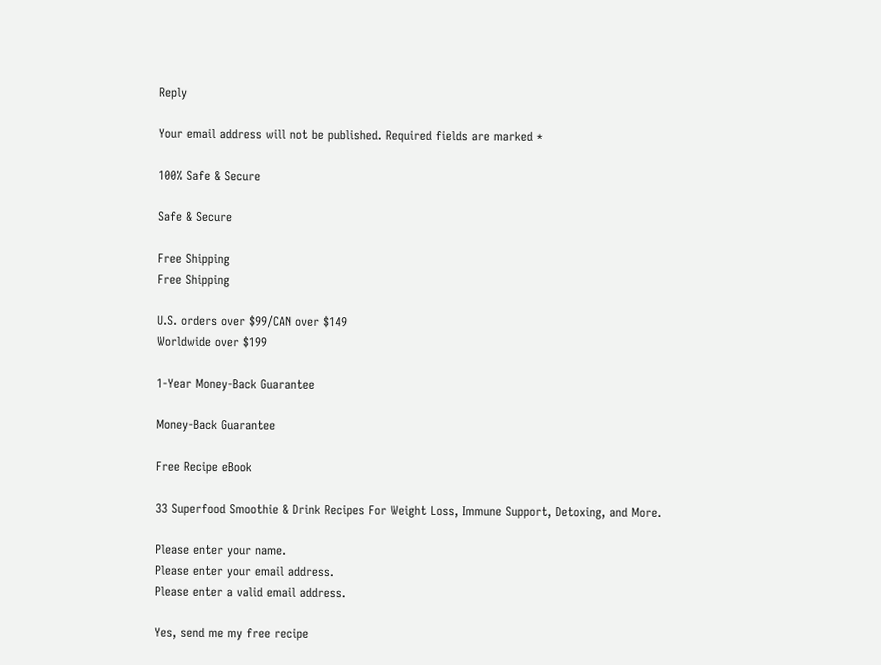Reply

Your email address will not be published. Required fields are marked *

100% Safe & Secure

Safe & Secure

Free Shipping
Free Shipping

U.S. orders over $99/CAN over $149
Worldwide over $199

1-Year Money-Back Guarantee

Money-Back Guarantee

Free Recipe eBook

33 Superfood Smoothie & Drink Recipes For Weight Loss, Immune Support, Detoxing, and More.

Please enter your name.
Please enter your email address.
Please enter a valid email address.

Yes, send me my free recipe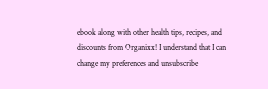ebook along with other health tips, recipes, and discounts from Organixx! I understand that I can change my preferences and unsubscribe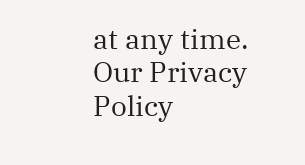at any time. Our Privacy Policy